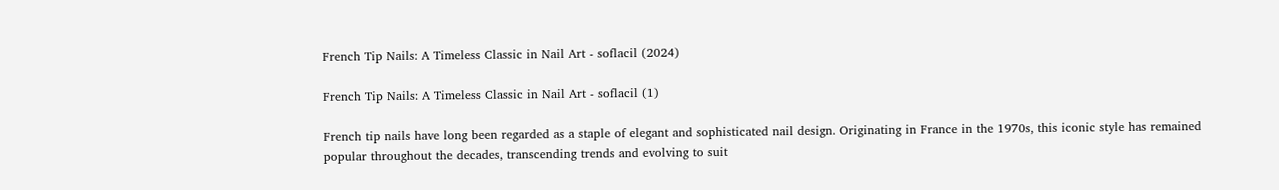French Tip Nails: A Timeless Classic in Nail Art - soflacil (2024)

French Tip Nails: A Timeless Classic in Nail Art - soflacil (1)

French tip nails have long been regarded as a staple of elegant and sophisticated nail design. Originating in France in the 1970s, this iconic style has remained popular throughout the decades, transcending trends and evolving to suit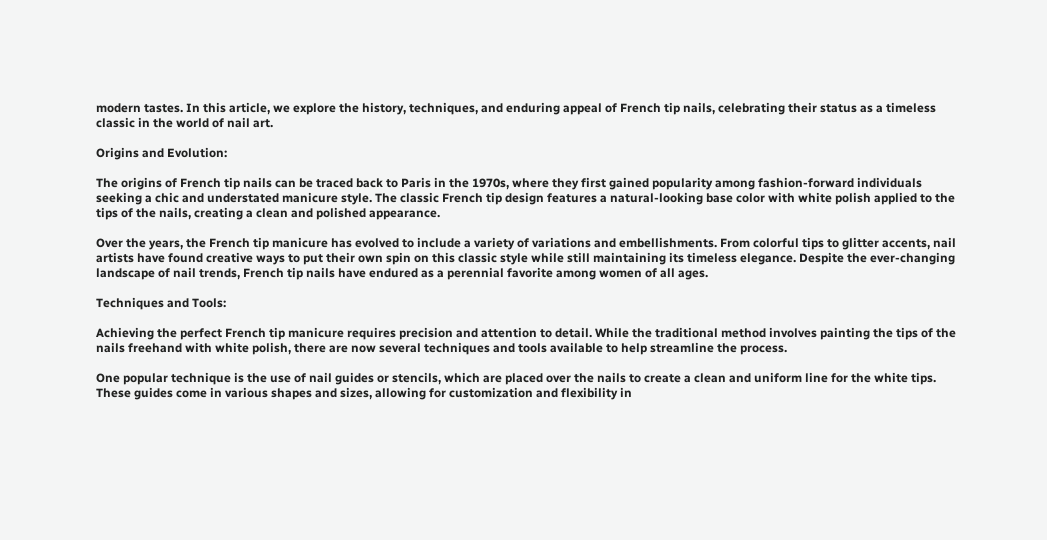modern tastes. In this article, we explore the history, techniques, and enduring appeal of French tip nails, celebrating their status as a timeless classic in the world of nail art.

Origins and Evolution:

The origins of French tip nails can be traced back to Paris in the 1970s, where they first gained popularity among fashion-forward individuals seeking a chic and understated manicure style. The classic French tip design features a natural-looking base color with white polish applied to the tips of the nails, creating a clean and polished appearance.

Over the years, the French tip manicure has evolved to include a variety of variations and embellishments. From colorful tips to glitter accents, nail artists have found creative ways to put their own spin on this classic style while still maintaining its timeless elegance. Despite the ever-changing landscape of nail trends, French tip nails have endured as a perennial favorite among women of all ages.

Techniques and Tools:

Achieving the perfect French tip manicure requires precision and attention to detail. While the traditional method involves painting the tips of the nails freehand with white polish, there are now several techniques and tools available to help streamline the process.

One popular technique is the use of nail guides or stencils, which are placed over the nails to create a clean and uniform line for the white tips. These guides come in various shapes and sizes, allowing for customization and flexibility in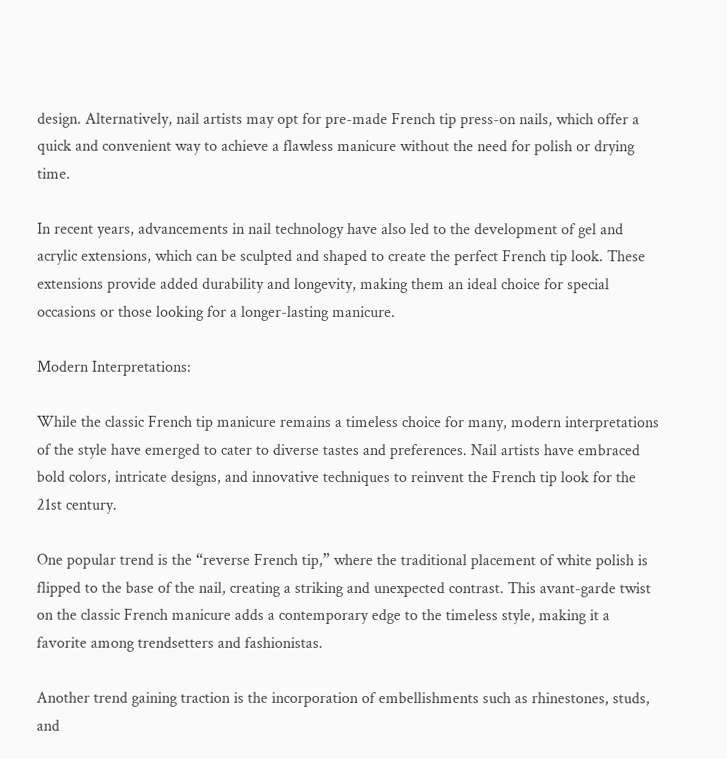design. Alternatively, nail artists may opt for pre-made French tip press-on nails, which offer a quick and convenient way to achieve a flawless manicure without the need for polish or drying time.

In recent years, advancements in nail technology have also led to the development of gel and acrylic extensions, which can be sculpted and shaped to create the perfect French tip look. These extensions provide added durability and longevity, making them an ideal choice for special occasions or those looking for a longer-lasting manicure.

Modern Interpretations:

While the classic French tip manicure remains a timeless choice for many, modern interpretations of the style have emerged to cater to diverse tastes and preferences. Nail artists have embraced bold colors, intricate designs, and innovative techniques to reinvent the French tip look for the 21st century.

One popular trend is the “reverse French tip,” where the traditional placement of white polish is flipped to the base of the nail, creating a striking and unexpected contrast. This avant-garde twist on the classic French manicure adds a contemporary edge to the timeless style, making it a favorite among trendsetters and fashionistas.

Another trend gaining traction is the incorporation of embellishments such as rhinestones, studs, and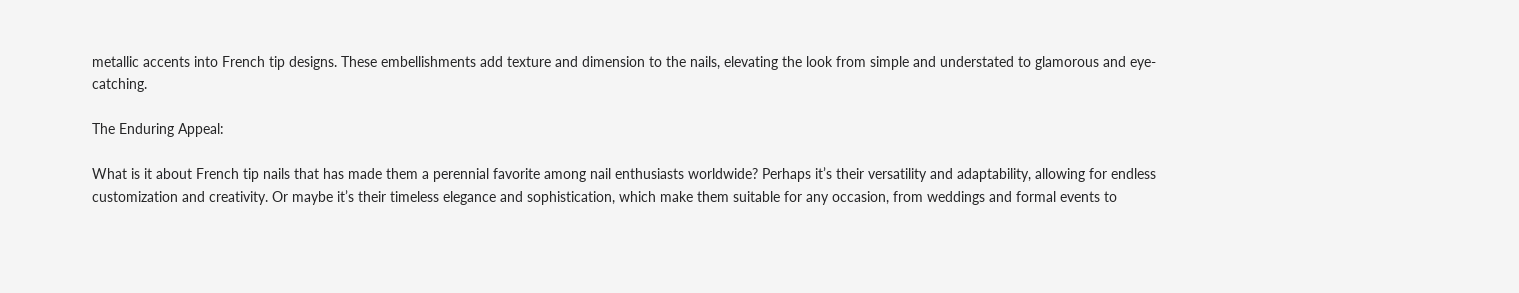metallic accents into French tip designs. These embellishments add texture and dimension to the nails, elevating the look from simple and understated to glamorous and eye-catching.

The Enduring Appeal:

What is it about French tip nails that has made them a perennial favorite among nail enthusiasts worldwide? Perhaps it’s their versatility and adaptability, allowing for endless customization and creativity. Or maybe it’s their timeless elegance and sophistication, which make them suitable for any occasion, from weddings and formal events to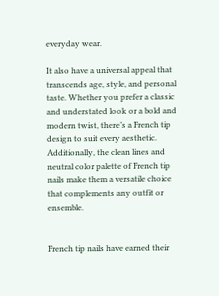everyday wear.

It also have a universal appeal that transcends age, style, and personal taste. Whether you prefer a classic and understated look or a bold and modern twist, there’s a French tip design to suit every aesthetic. Additionally, the clean lines and neutral color palette of French tip nails make them a versatile choice that complements any outfit or ensemble.


French tip nails have earned their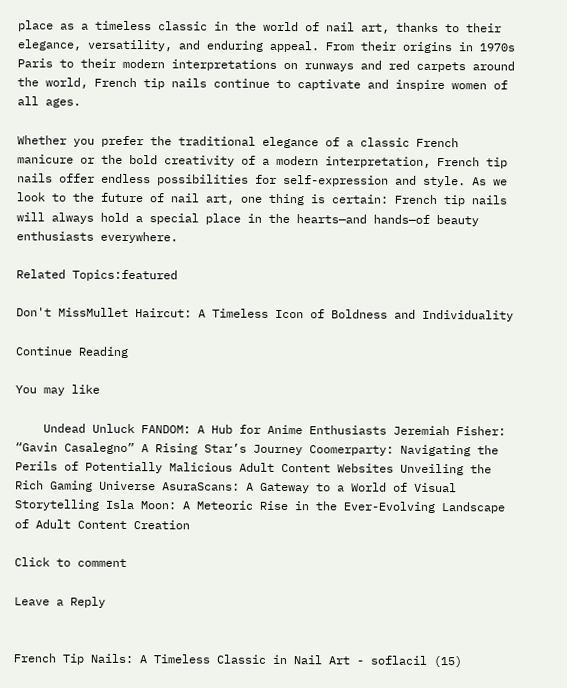place as a timeless classic in the world of nail art, thanks to their elegance, versatility, and enduring appeal. From their origins in 1970s Paris to their modern interpretations on runways and red carpets around the world, French tip nails continue to captivate and inspire women of all ages.

Whether you prefer the traditional elegance of a classic French manicure or the bold creativity of a modern interpretation, French tip nails offer endless possibilities for self-expression and style. As we look to the future of nail art, one thing is certain: French tip nails will always hold a special place in the hearts—and hands—of beauty enthusiasts everywhere.

Related Topics:featured

Don't MissMullet Haircut: A Timeless Icon of Boldness and Individuality

Continue Reading

You may like

    Undead Unluck FANDOM: A Hub for Anime Enthusiasts Jeremiah Fisher: “Gavin Casalegno” A Rising Star’s Journey Coomerparty: Navigating the Perils of Potentially Malicious Adult Content Websites Unveiling the Rich Gaming Universe AsuraScans: A Gateway to a World of Visual Storytelling Isla Moon: A Meteoric Rise in the Ever-Evolving Landscape of Adult Content Creation

Click to comment

Leave a Reply


French Tip Nails: A Timeless Classic in Nail Art - soflacil (15)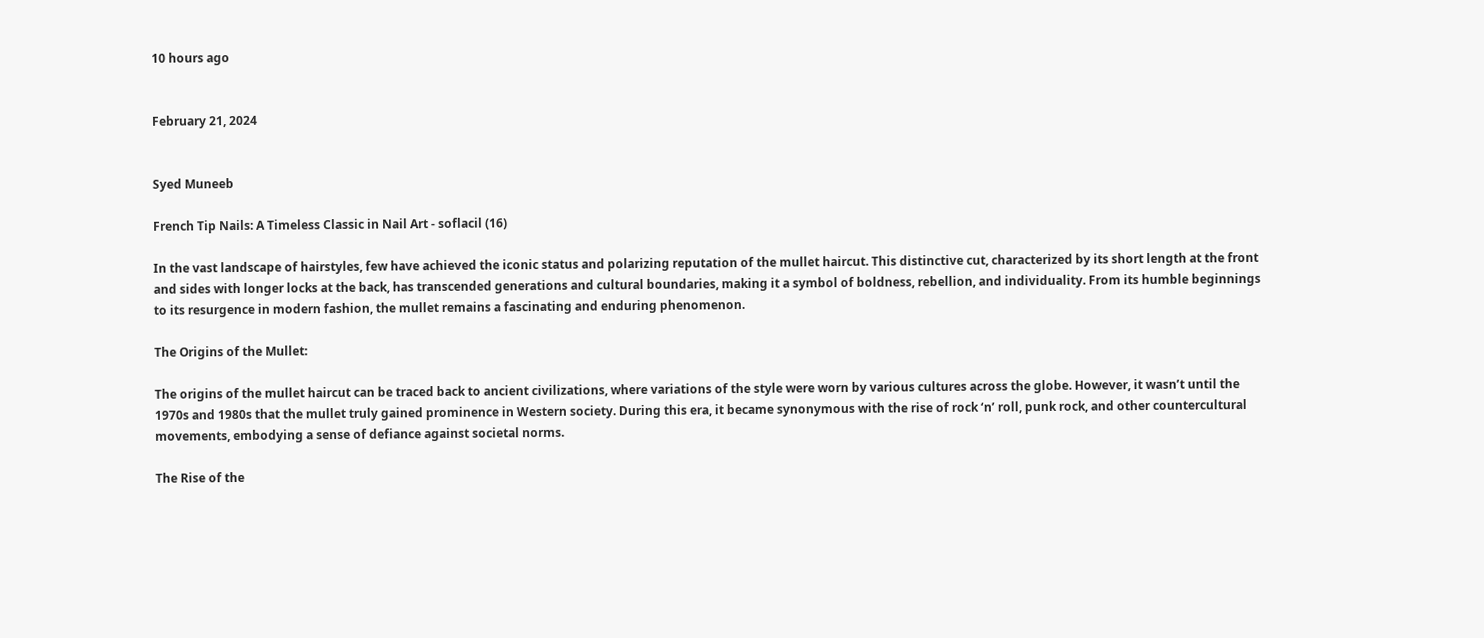10 hours ago


February 21, 2024


Syed Muneeb

French Tip Nails: A Timeless Classic in Nail Art - soflacil (16)

In the vast landscape of hairstyles, few have achieved the iconic status and polarizing reputation of the mullet haircut. This distinctive cut, characterized by its short length at the front and sides with longer locks at the back, has transcended generations and cultural boundaries, making it a symbol of boldness, rebellion, and individuality. From its humble beginnings to its resurgence in modern fashion, the mullet remains a fascinating and enduring phenomenon.

The Origins of the Mullet:

The origins of the mullet haircut can be traced back to ancient civilizations, where variations of the style were worn by various cultures across the globe. However, it wasn’t until the 1970s and 1980s that the mullet truly gained prominence in Western society. During this era, it became synonymous with the rise of rock ‘n’ roll, punk rock, and other countercultural movements, embodying a sense of defiance against societal norms.

The Rise of the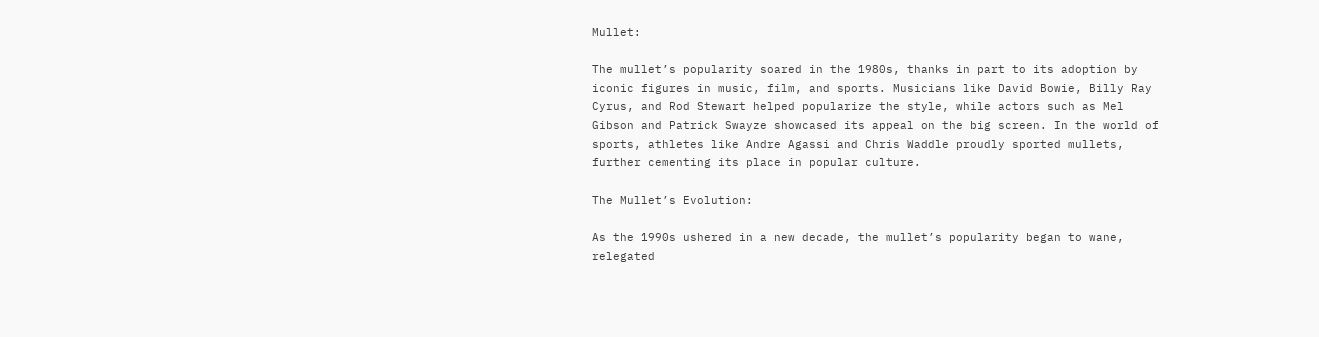Mullet:

The mullet’s popularity soared in the 1980s, thanks in part to its adoption by iconic figures in music, film, and sports. Musicians like David Bowie, Billy Ray Cyrus, and Rod Stewart helped popularize the style, while actors such as Mel Gibson and Patrick Swayze showcased its appeal on the big screen. In the world of sports, athletes like Andre Agassi and Chris Waddle proudly sported mullets, further cementing its place in popular culture.

The Mullet’s Evolution:

As the 1990s ushered in a new decade, the mullet’s popularity began to wane, relegated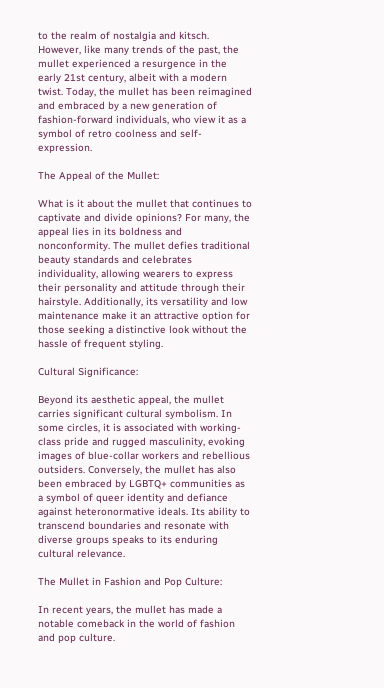to the realm of nostalgia and kitsch. However, like many trends of the past, the mullet experienced a resurgence in the early 21st century, albeit with a modern twist. Today, the mullet has been reimagined and embraced by a new generation of fashion-forward individuals, who view it as a symbol of retro coolness and self-expression.

The Appeal of the Mullet:

What is it about the mullet that continues to captivate and divide opinions? For many, the appeal lies in its boldness and nonconformity. The mullet defies traditional beauty standards and celebrates individuality, allowing wearers to express their personality and attitude through their hairstyle. Additionally, its versatility and low maintenance make it an attractive option for those seeking a distinctive look without the hassle of frequent styling.

Cultural Significance:

Beyond its aesthetic appeal, the mullet carries significant cultural symbolism. In some circles, it is associated with working-class pride and rugged masculinity, evoking images of blue-collar workers and rebellious outsiders. Conversely, the mullet has also been embraced by LGBTQ+ communities as a symbol of queer identity and defiance against heteronormative ideals. Its ability to transcend boundaries and resonate with diverse groups speaks to its enduring cultural relevance.

The Mullet in Fashion and Pop Culture:

In recent years, the mullet has made a notable comeback in the world of fashion and pop culture.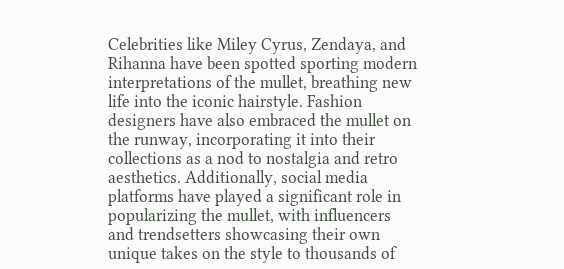Celebrities like Miley Cyrus, Zendaya, and Rihanna have been spotted sporting modern interpretations of the mullet, breathing new life into the iconic hairstyle. Fashion designers have also embraced the mullet on the runway, incorporating it into their collections as a nod to nostalgia and retro aesthetics. Additionally, social media platforms have played a significant role in popularizing the mullet, with influencers and trendsetters showcasing their own unique takes on the style to thousands of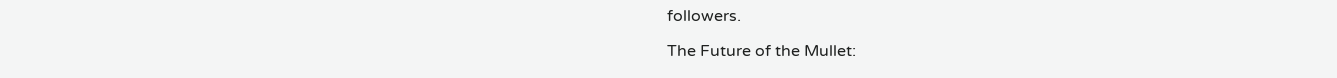followers.

The Future of the Mullet: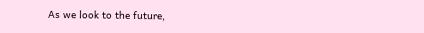As we look to the future,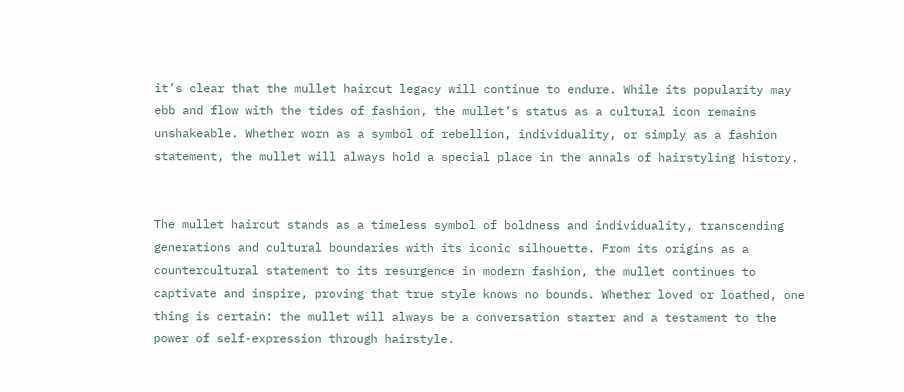it’s clear that the mullet haircut legacy will continue to endure. While its popularity may ebb and flow with the tides of fashion, the mullet’s status as a cultural icon remains unshakeable. Whether worn as a symbol of rebellion, individuality, or simply as a fashion statement, the mullet will always hold a special place in the annals of hairstyling history.


The mullet haircut stands as a timeless symbol of boldness and individuality, transcending generations and cultural boundaries with its iconic silhouette. From its origins as a countercultural statement to its resurgence in modern fashion, the mullet continues to captivate and inspire, proving that true style knows no bounds. Whether loved or loathed, one thing is certain: the mullet will always be a conversation starter and a testament to the power of self-expression through hairstyle.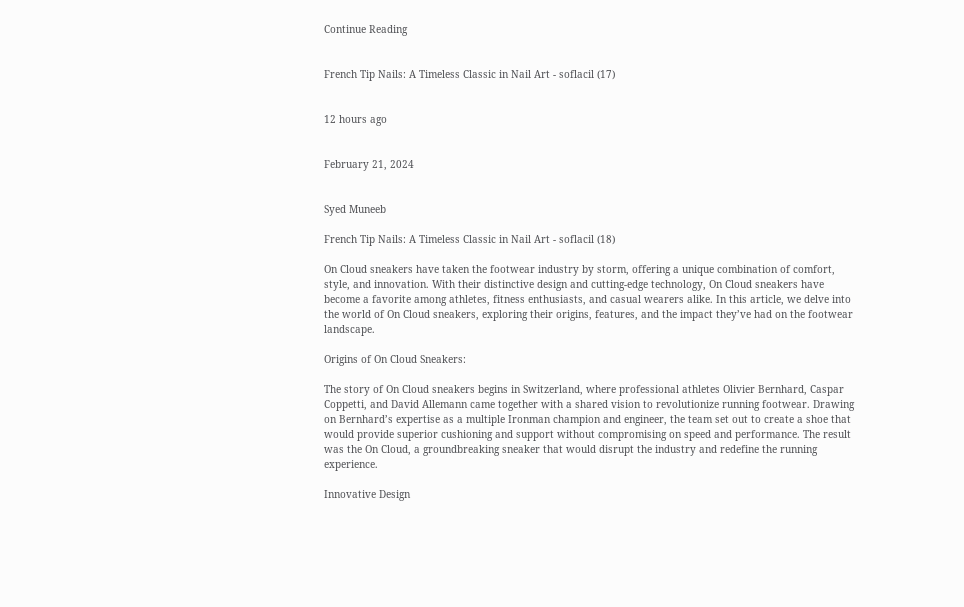Continue Reading


French Tip Nails: A Timeless Classic in Nail Art - soflacil (17)


12 hours ago


February 21, 2024


Syed Muneeb

French Tip Nails: A Timeless Classic in Nail Art - soflacil (18)

On Cloud sneakers have taken the footwear industry by storm, offering a unique combination of comfort, style, and innovation. With their distinctive design and cutting-edge technology, On Cloud sneakers have become a favorite among athletes, fitness enthusiasts, and casual wearers alike. In this article, we delve into the world of On Cloud sneakers, exploring their origins, features, and the impact they’ve had on the footwear landscape.

Origins of On Cloud Sneakers:

The story of On Cloud sneakers begins in Switzerland, where professional athletes Olivier Bernhard, Caspar Coppetti, and David Allemann came together with a shared vision to revolutionize running footwear. Drawing on Bernhard’s expertise as a multiple Ironman champion and engineer, the team set out to create a shoe that would provide superior cushioning and support without compromising on speed and performance. The result was the On Cloud, a groundbreaking sneaker that would disrupt the industry and redefine the running experience.

Innovative Design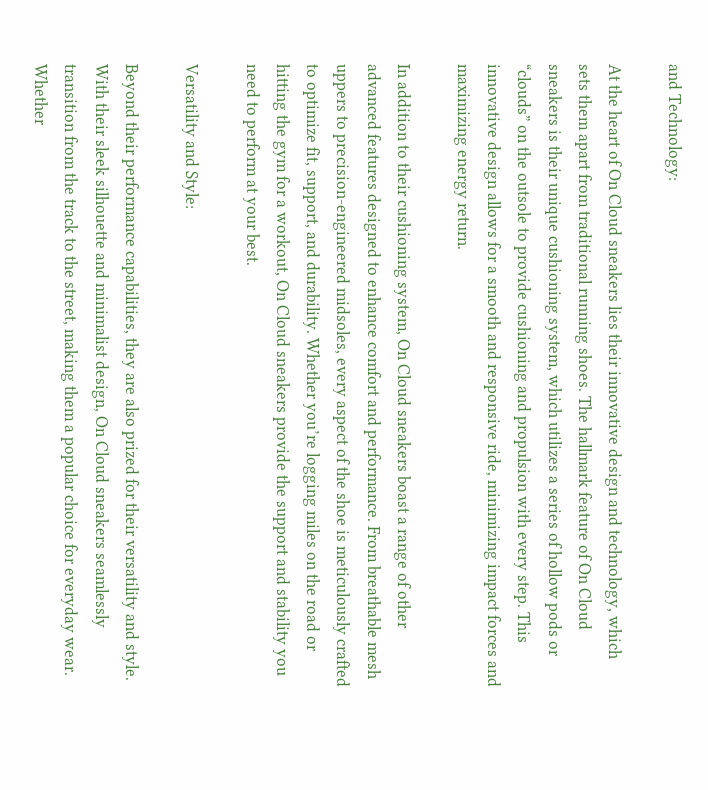and Technology:

At the heart of On Cloud sneakers lies their innovative design and technology, which sets them apart from traditional running shoes. The hallmark feature of On Cloud sneakers is their unique cushioning system, which utilizes a series of hollow pods or “clouds” on the outsole to provide cushioning and propulsion with every step. This innovative design allows for a smooth and responsive ride, minimizing impact forces and maximizing energy return.

In addition to their cushioning system, On Cloud sneakers boast a range of other advanced features designed to enhance comfort and performance. From breathable mesh uppers to precision-engineered midsoles, every aspect of the shoe is meticulously crafted to optimize fit, support, and durability. Whether you’re logging miles on the road or hitting the gym for a workout, On Cloud sneakers provide the support and stability you need to perform at your best.

Versatility and Style:

Beyond their performance capabilities, they are also prized for their versatility and style. With their sleek silhouette and minimalist design, On Cloud sneakers seamlessly transition from the track to the street, making them a popular choice for everyday wear. Whether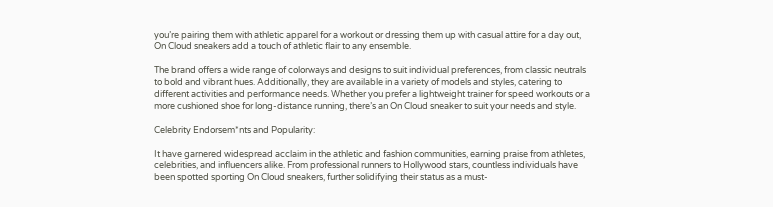you’re pairing them with athletic apparel for a workout or dressing them up with casual attire for a day out, On Cloud sneakers add a touch of athletic flair to any ensemble.

The brand offers a wide range of colorways and designs to suit individual preferences, from classic neutrals to bold and vibrant hues. Additionally, they are available in a variety of models and styles, catering to different activities and performance needs. Whether you prefer a lightweight trainer for speed workouts or a more cushioned shoe for long-distance running, there’s an On Cloud sneaker to suit your needs and style.

Celebrity Endorsem*nts and Popularity:

It have garnered widespread acclaim in the athletic and fashion communities, earning praise from athletes, celebrities, and influencers alike. From professional runners to Hollywood stars, countless individuals have been spotted sporting On Cloud sneakers, further solidifying their status as a must-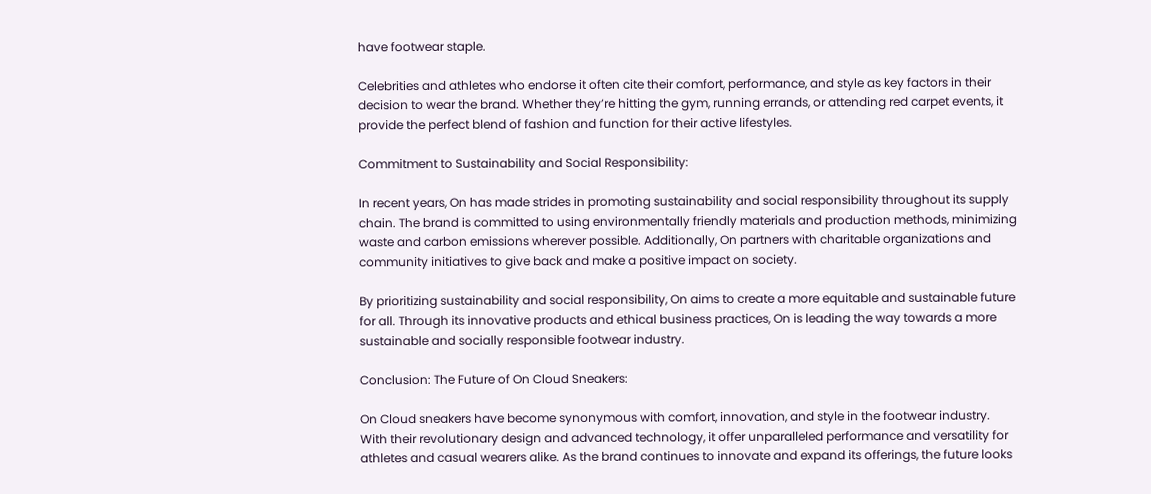have footwear staple.

Celebrities and athletes who endorse it often cite their comfort, performance, and style as key factors in their decision to wear the brand. Whether they’re hitting the gym, running errands, or attending red carpet events, it provide the perfect blend of fashion and function for their active lifestyles.

Commitment to Sustainability and Social Responsibility:

In recent years, On has made strides in promoting sustainability and social responsibility throughout its supply chain. The brand is committed to using environmentally friendly materials and production methods, minimizing waste and carbon emissions wherever possible. Additionally, On partners with charitable organizations and community initiatives to give back and make a positive impact on society.

By prioritizing sustainability and social responsibility, On aims to create a more equitable and sustainable future for all. Through its innovative products and ethical business practices, On is leading the way towards a more sustainable and socially responsible footwear industry.

Conclusion: The Future of On Cloud Sneakers:

On Cloud sneakers have become synonymous with comfort, innovation, and style in the footwear industry. With their revolutionary design and advanced technology, it offer unparalleled performance and versatility for athletes and casual wearers alike. As the brand continues to innovate and expand its offerings, the future looks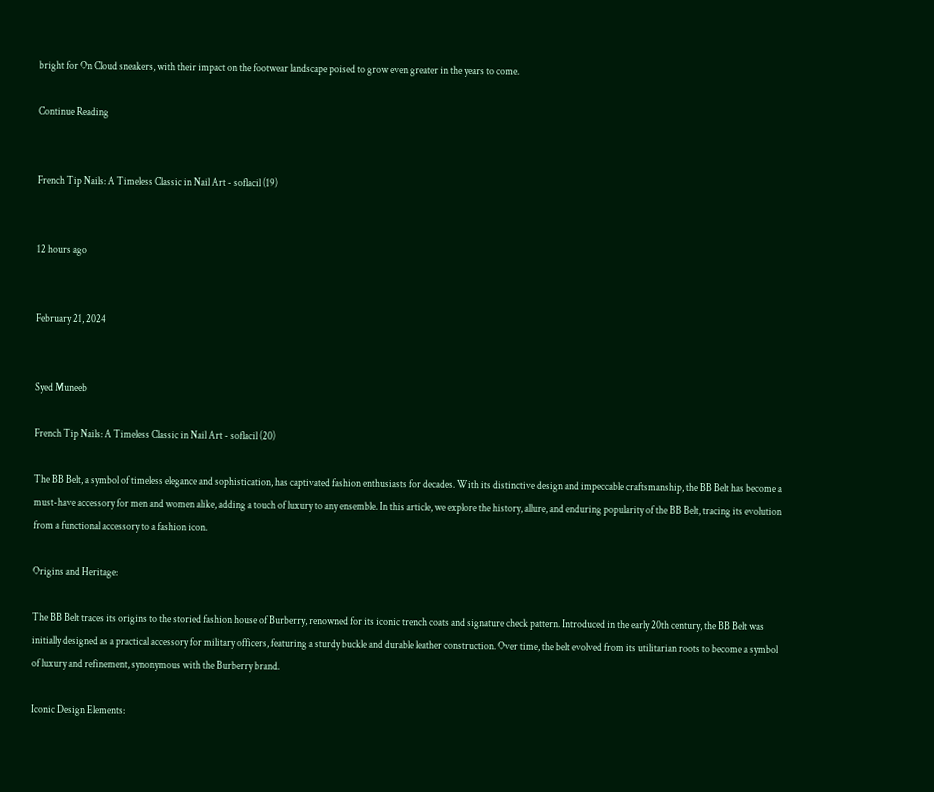bright for On Cloud sneakers, with their impact on the footwear landscape poised to grow even greater in the years to come.

Continue Reading


French Tip Nails: A Timeless Classic in Nail Art - soflacil (19)


12 hours ago


February 21, 2024


Syed Muneeb

French Tip Nails: A Timeless Classic in Nail Art - soflacil (20)

The BB Belt, a symbol of timeless elegance and sophistication, has captivated fashion enthusiasts for decades. With its distinctive design and impeccable craftsmanship, the BB Belt has become a must-have accessory for men and women alike, adding a touch of luxury to any ensemble. In this article, we explore the history, allure, and enduring popularity of the BB Belt, tracing its evolution from a functional accessory to a fashion icon.

Origins and Heritage:

The BB Belt traces its origins to the storied fashion house of Burberry, renowned for its iconic trench coats and signature check pattern. Introduced in the early 20th century, the BB Belt was initially designed as a practical accessory for military officers, featuring a sturdy buckle and durable leather construction. Over time, the belt evolved from its utilitarian roots to become a symbol of luxury and refinement, synonymous with the Burberry brand.

Iconic Design Elements: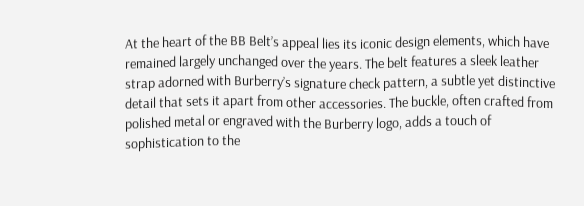At the heart of the BB Belt’s appeal lies its iconic design elements, which have remained largely unchanged over the years. The belt features a sleek leather strap adorned with Burberry’s signature check pattern, a subtle yet distinctive detail that sets it apart from other accessories. The buckle, often crafted from polished metal or engraved with the Burberry logo, adds a touch of sophistication to the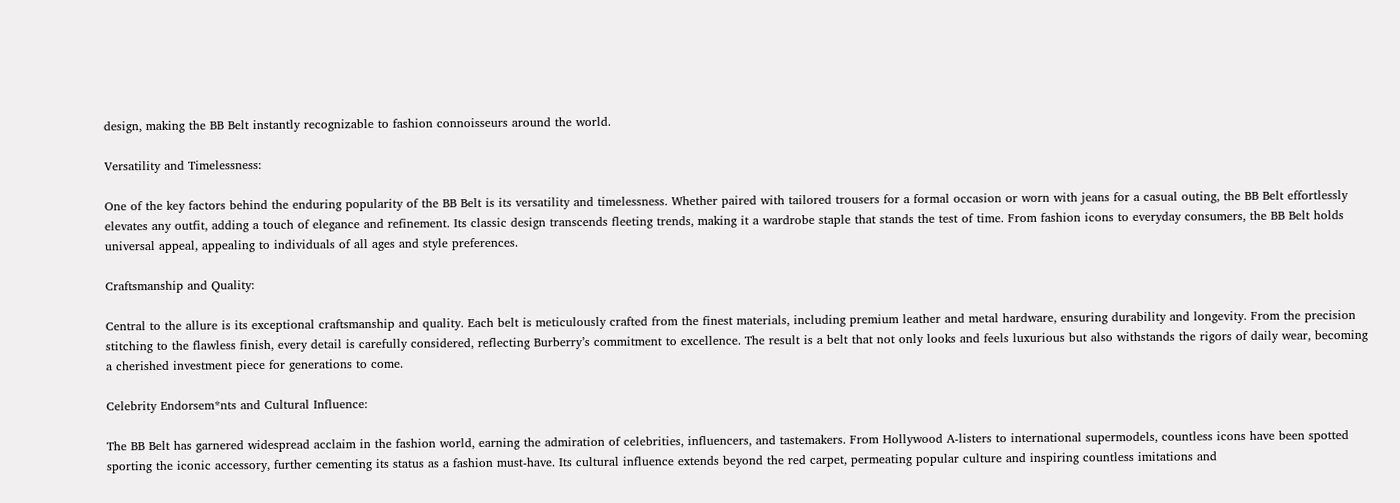design, making the BB Belt instantly recognizable to fashion connoisseurs around the world.

Versatility and Timelessness:

One of the key factors behind the enduring popularity of the BB Belt is its versatility and timelessness. Whether paired with tailored trousers for a formal occasion or worn with jeans for a casual outing, the BB Belt effortlessly elevates any outfit, adding a touch of elegance and refinement. Its classic design transcends fleeting trends, making it a wardrobe staple that stands the test of time. From fashion icons to everyday consumers, the BB Belt holds universal appeal, appealing to individuals of all ages and style preferences.

Craftsmanship and Quality:

Central to the allure is its exceptional craftsmanship and quality. Each belt is meticulously crafted from the finest materials, including premium leather and metal hardware, ensuring durability and longevity. From the precision stitching to the flawless finish, every detail is carefully considered, reflecting Burberry’s commitment to excellence. The result is a belt that not only looks and feels luxurious but also withstands the rigors of daily wear, becoming a cherished investment piece for generations to come.

Celebrity Endorsem*nts and Cultural Influence:

The BB Belt has garnered widespread acclaim in the fashion world, earning the admiration of celebrities, influencers, and tastemakers. From Hollywood A-listers to international supermodels, countless icons have been spotted sporting the iconic accessory, further cementing its status as a fashion must-have. Its cultural influence extends beyond the red carpet, permeating popular culture and inspiring countless imitations and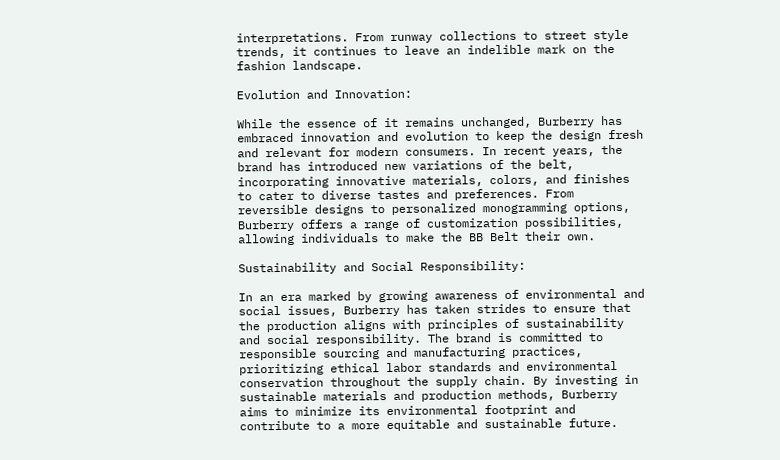interpretations. From runway collections to street style trends, it continues to leave an indelible mark on the fashion landscape.

Evolution and Innovation:

While the essence of it remains unchanged, Burberry has embraced innovation and evolution to keep the design fresh and relevant for modern consumers. In recent years, the brand has introduced new variations of the belt, incorporating innovative materials, colors, and finishes to cater to diverse tastes and preferences. From reversible designs to personalized monogramming options, Burberry offers a range of customization possibilities, allowing individuals to make the BB Belt their own.

Sustainability and Social Responsibility:

In an era marked by growing awareness of environmental and social issues, Burberry has taken strides to ensure that the production aligns with principles of sustainability and social responsibility. The brand is committed to responsible sourcing and manufacturing practices, prioritizing ethical labor standards and environmental conservation throughout the supply chain. By investing in sustainable materials and production methods, Burberry aims to minimize its environmental footprint and contribute to a more equitable and sustainable future.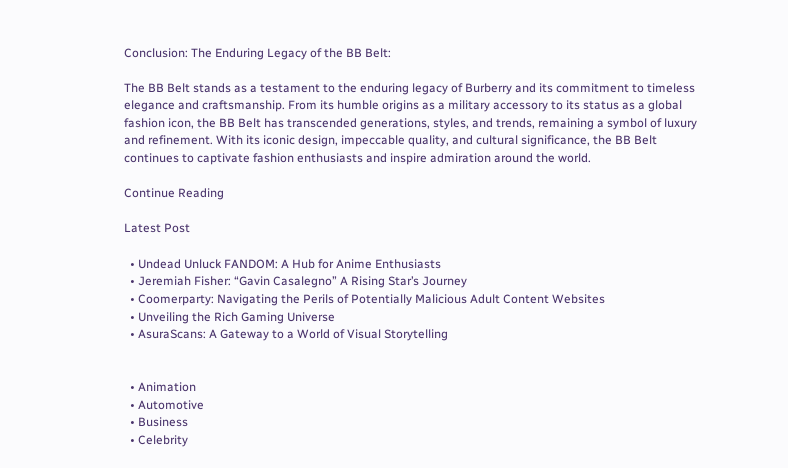Conclusion: The Enduring Legacy of the BB Belt:

The BB Belt stands as a testament to the enduring legacy of Burberry and its commitment to timeless elegance and craftsmanship. From its humble origins as a military accessory to its status as a global fashion icon, the BB Belt has transcended generations, styles, and trends, remaining a symbol of luxury and refinement. With its iconic design, impeccable quality, and cultural significance, the BB Belt continues to captivate fashion enthusiasts and inspire admiration around the world.

Continue Reading

Latest Post

  • Undead Unluck FANDOM: A Hub for Anime Enthusiasts
  • Jeremiah Fisher: “Gavin Casalegno” A Rising Star’s Journey
  • Coomerparty: Navigating the Perils of Potentially Malicious Adult Content Websites
  • Unveiling the Rich Gaming Universe
  • AsuraScans: A Gateway to a World of Visual Storytelling


  • Animation
  • Automotive
  • Business
  • Celebrity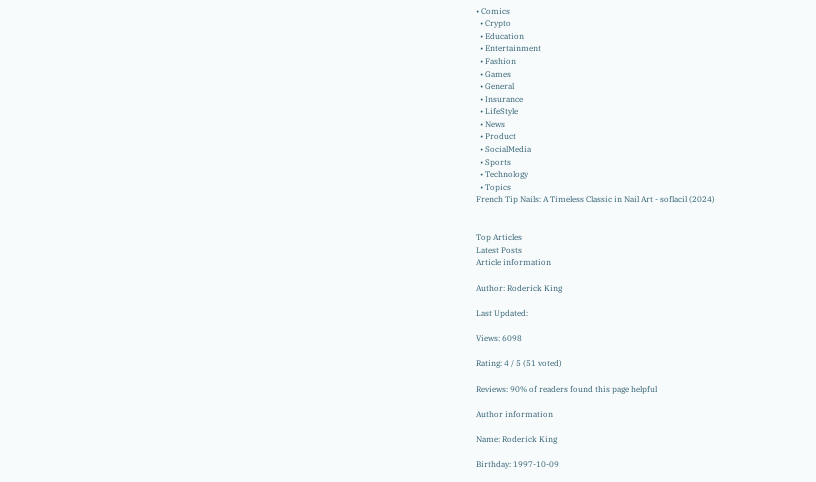• Comics
  • Crypto
  • Education
  • Entertainment
  • Fashion
  • Games
  • General
  • Insurance
  • LifeStyle
  • News
  • Product
  • SocialMedia
  • Sports
  • Technology
  • Topics
French Tip Nails: A Timeless Classic in Nail Art - soflacil (2024)


Top Articles
Latest Posts
Article information

Author: Roderick King

Last Updated:

Views: 6098

Rating: 4 / 5 (51 voted)

Reviews: 90% of readers found this page helpful

Author information

Name: Roderick King

Birthday: 1997-10-09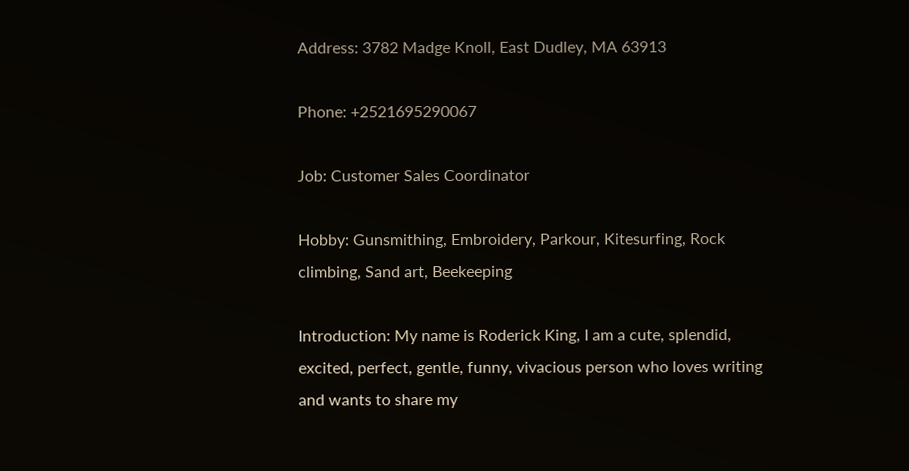Address: 3782 Madge Knoll, East Dudley, MA 63913

Phone: +2521695290067

Job: Customer Sales Coordinator

Hobby: Gunsmithing, Embroidery, Parkour, Kitesurfing, Rock climbing, Sand art, Beekeeping

Introduction: My name is Roderick King, I am a cute, splendid, excited, perfect, gentle, funny, vivacious person who loves writing and wants to share my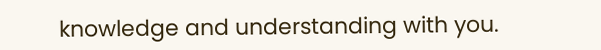knowledge and understanding with you.